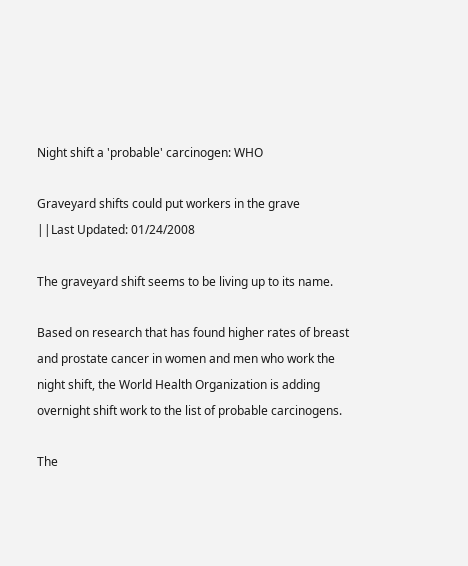Night shift a 'probable' carcinogen: WHO

Graveyard shifts could put workers in the grave
||Last Updated: 01/24/2008

The graveyard shift seems to be living up to its name.

Based on research that has found higher rates of breast and prostate cancer in women and men who work the night shift, the World Health Organization is adding overnight shift work to the list of probable carcinogens.

The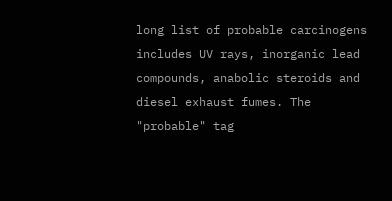long list of probable carcinogens includes UV rays, inorganic lead compounds, anabolic steroids and diesel exhaust fumes. The "probable" tag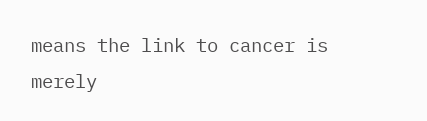means the link to cancer is merely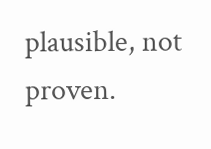plausible, not proven.